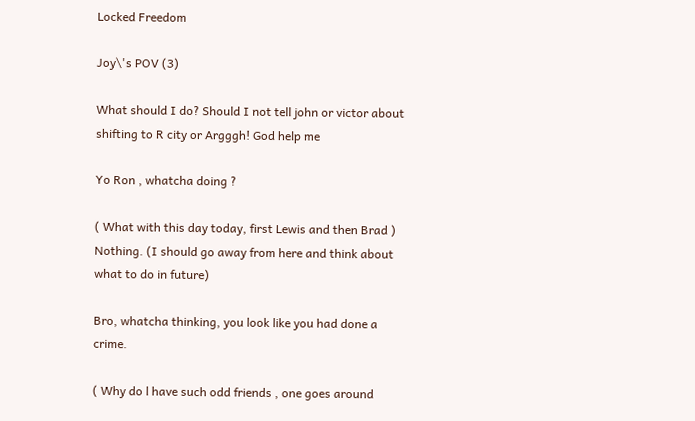Locked Freedom

Joy\'s POV (3)

What should I do? Should I not tell john or victor about shifting to R city or Argggh! God help me

Yo Ron , whatcha doing ?

( What with this day today, first Lewis and then Brad ) Nothing. (I should go away from here and think about what to do in future)

Bro, whatcha thinking, you look like you had done a crime.

( Why do l have such odd friends , one goes around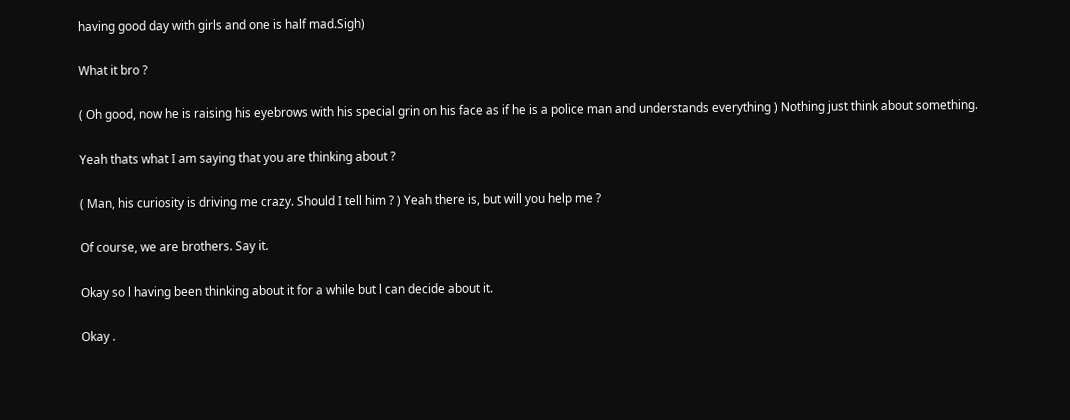having good day with girls and one is half mad.Sigh)

What it bro ?

( Oh good, now he is raising his eyebrows with his special grin on his face as if he is a police man and understands everything ) Nothing just think about something.

Yeah thats what I am saying that you are thinking about ?

( Man, his curiosity is driving me crazy. Should I tell him ? ) Yeah there is, but will you help me ?

Of course, we are brothers. Say it.

Okay so l having been thinking about it for a while but l can decide about it.

Okay .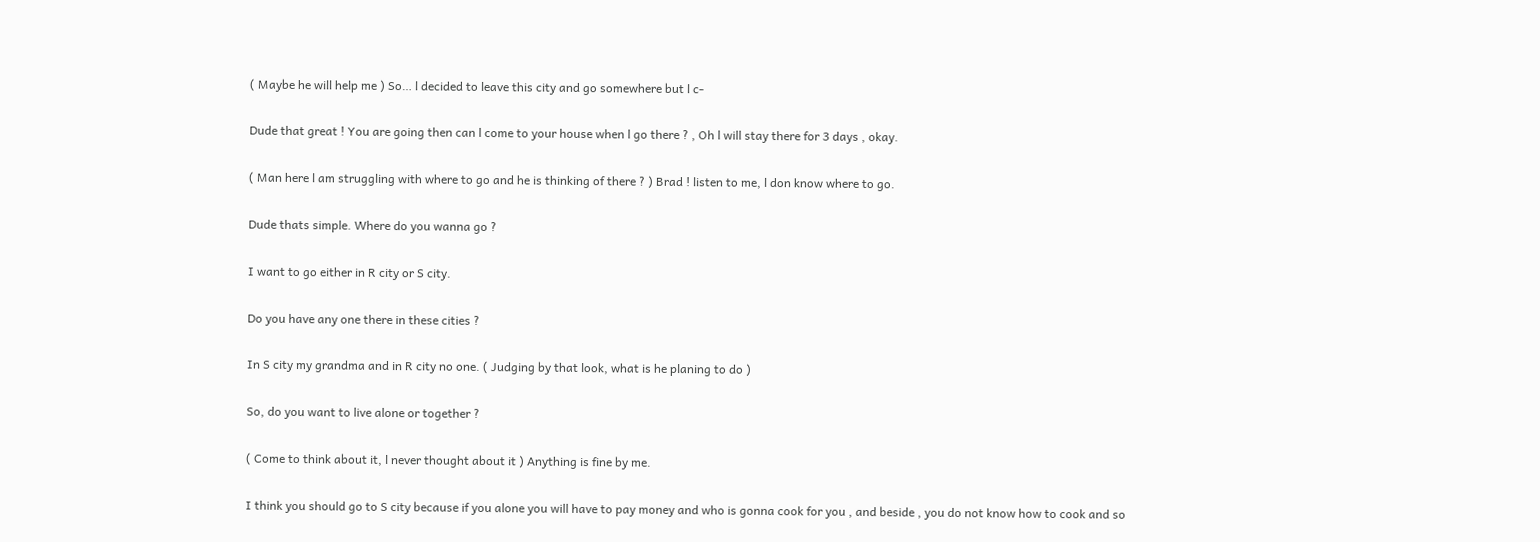( Maybe he will help me ) So… l decided to leave this city and go somewhere but l c-

Dude that great ! You are going then can l come to your house when l go there ? , Oh l will stay there for 3 days , okay.

( Man here l am struggling with where to go and he is thinking of there ? ) Brad ! listen to me, l don know where to go.

Dude thats simple. Where do you wanna go ?

I want to go either in R city or S city.

Do you have any one there in these cities ?

In S city my grandma and in R city no one. ( Judging by that look, what is he planing to do )

So, do you want to live alone or together ?

( Come to think about it, l never thought about it ) Anything is fine by me.

I think you should go to S city because if you alone you will have to pay money and who is gonna cook for you , and beside , you do not know how to cook and so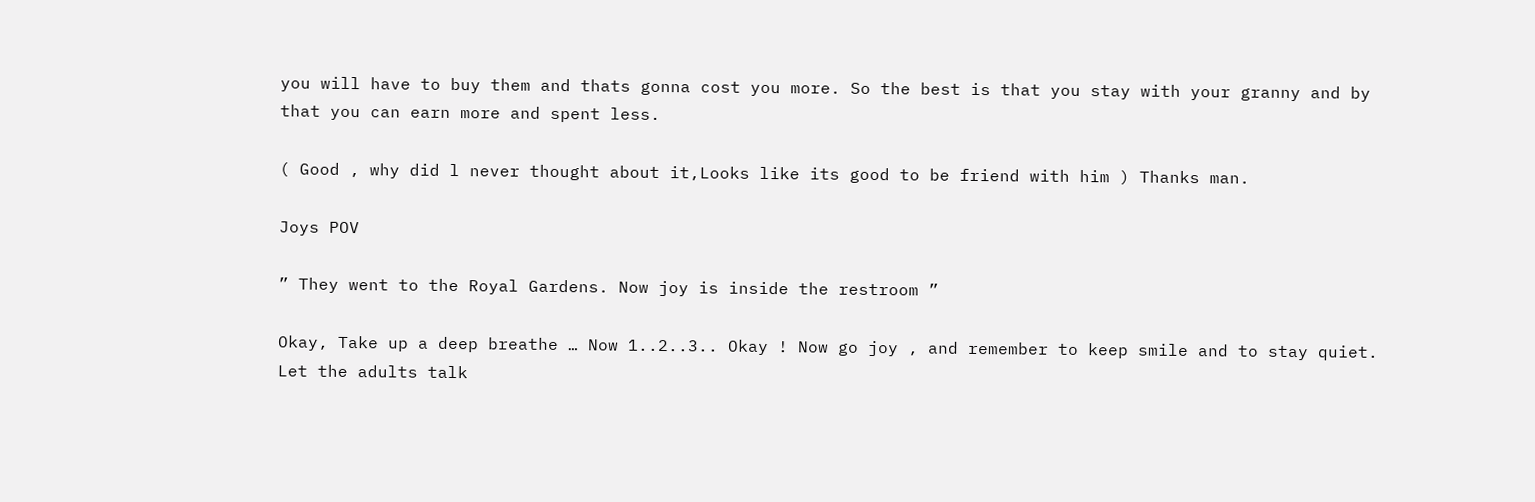you will have to buy them and thats gonna cost you more. So the best is that you stay with your granny and by that you can earn more and spent less.

( Good , why did l never thought about it,Looks like its good to be friend with him ) Thanks man.

Joys POV

” They went to the Royal Gardens. Now joy is inside the restroom ”

Okay, Take up a deep breathe … Now 1..2..3.. Okay ! Now go joy , and remember to keep smile and to stay quiet. Let the adults talk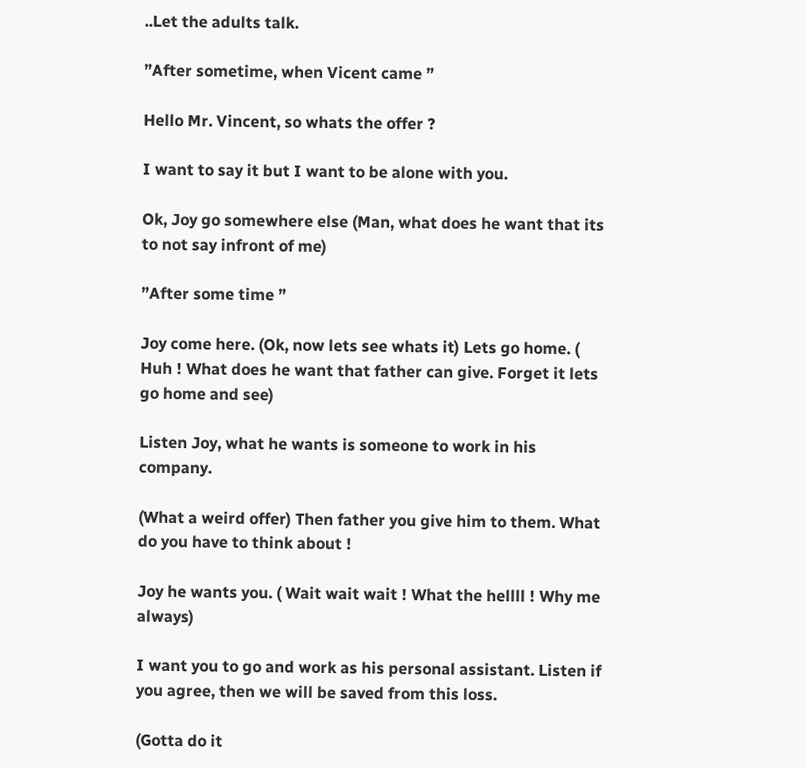..Let the adults talk.

”After sometime, when Vicent came ”

Hello Mr. Vincent, so whats the offer ?

I want to say it but I want to be alone with you.

Ok, Joy go somewhere else (Man, what does he want that its to not say infront of me)

”After some time ”

Joy come here. (Ok, now lets see whats it) Lets go home. ( Huh ! What does he want that father can give. Forget it lets go home and see)

Listen Joy, what he wants is someone to work in his company.

(What a weird offer) Then father you give him to them. What do you have to think about !

Joy he wants you. ( Wait wait wait ! What the hellll ! Why me always)

I want you to go and work as his personal assistant. Listen if you agree, then we will be saved from this loss.

(Gotta do it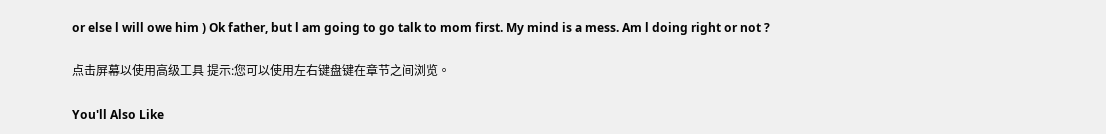or else l will owe him ) Ok father, but l am going to go talk to mom first. My mind is a mess. Am l doing right or not ?

点击屏幕以使用高级工具 提示:您可以使用左右键盘键在章节之间浏览。

You'll Also Like